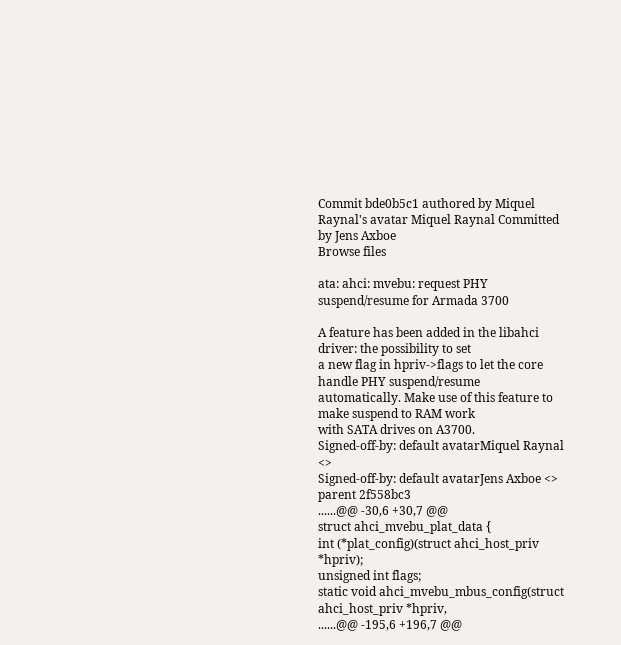Commit bde0b5c1 authored by Miquel Raynal's avatar Miquel Raynal Committed by Jens Axboe
Browse files

ata: ahci: mvebu: request PHY suspend/resume for Armada 3700

A feature has been added in the libahci driver: the possibility to set
a new flag in hpriv->flags to let the core handle PHY suspend/resume
automatically. Make use of this feature to make suspend to RAM work
with SATA drives on A3700.
Signed-off-by: default avatarMiquel Raynal <>
Signed-off-by: default avatarJens Axboe <>
parent 2f558bc3
......@@ -30,6 +30,7 @@
struct ahci_mvebu_plat_data {
int (*plat_config)(struct ahci_host_priv *hpriv);
unsigned int flags;
static void ahci_mvebu_mbus_config(struct ahci_host_priv *hpriv,
......@@ -195,6 +196,7 @@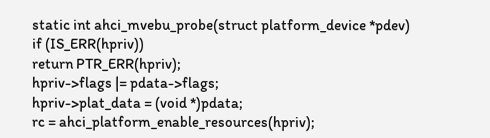static int ahci_mvebu_probe(struct platform_device *pdev)
if (IS_ERR(hpriv))
return PTR_ERR(hpriv);
hpriv->flags |= pdata->flags;
hpriv->plat_data = (void *)pdata;
rc = ahci_platform_enable_resources(hpriv);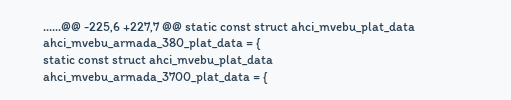......@@ -225,6 +227,7 @@ static const struct ahci_mvebu_plat_data ahci_mvebu_armada_380_plat_data = {
static const struct ahci_mvebu_plat_data ahci_mvebu_armada_3700_plat_data = {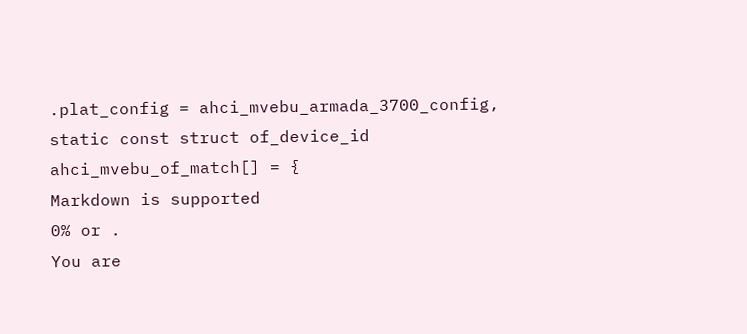.plat_config = ahci_mvebu_armada_3700_config,
static const struct of_device_id ahci_mvebu_of_match[] = {
Markdown is supported
0% or .
You are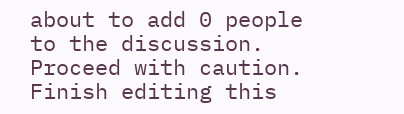about to add 0 people to the discussion. Proceed with caution.
Finish editing this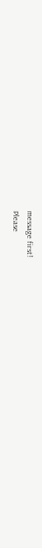message first!
Please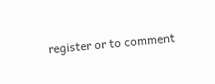register or to comment